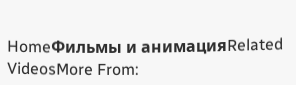HomeФильмы и анимацияRelated VideosMore From: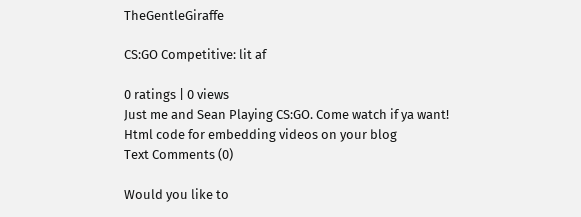TheGentleGiraffe

CS:GO Competitive: lit af

0 ratings | 0 views
Just me and Sean Playing CS:GO. Come watch if ya want!
Html code for embedding videos on your blog
Text Comments (0)

Would you like to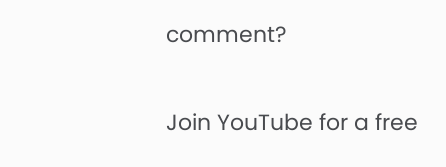comment?

Join YouTube for a free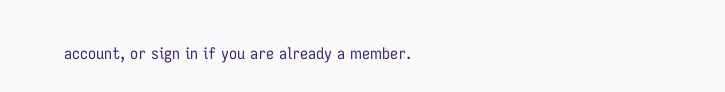account, or sign in if you are already a member.